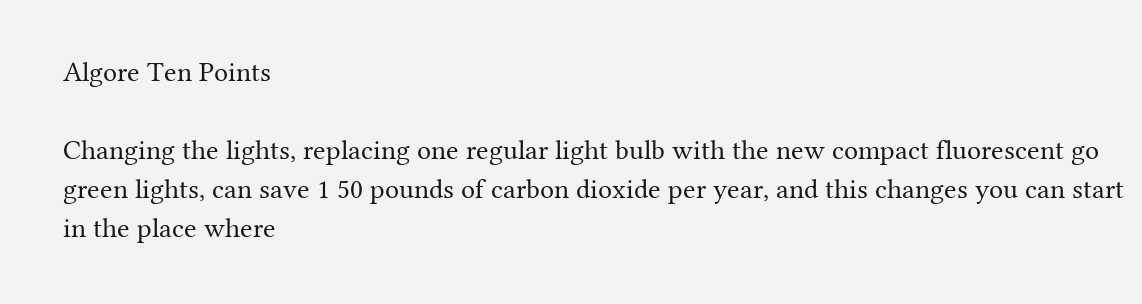Algore Ten Points

Changing the lights, replacing one regular light bulb with the new compact fluorescent go green lights, can save 1 50 pounds of carbon dioxide per year, and this changes you can start in the place where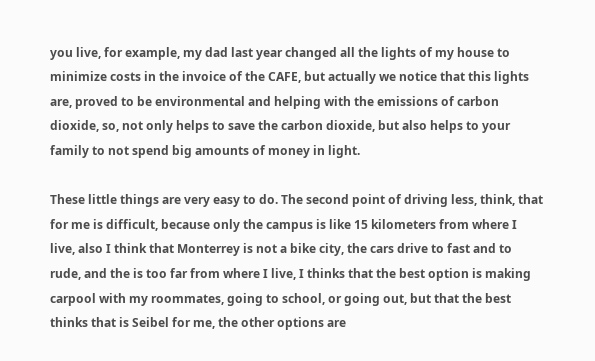you live, for example, my dad last year changed all the lights of my house to minimize costs in the invoice of the CAFE, but actually we notice that this lights are, proved to be environmental and helping with the emissions of carbon dioxide, so, not only helps to save the carbon dioxide, but also helps to your family to not spend big amounts of money in light.

These little things are very easy to do. The second point of driving less, think, that for me is difficult, because only the campus is like 15 kilometers from where I live, also I think that Monterrey is not a bike city, the cars drive to fast and to rude, and the is too far from where I live, I thinks that the best option is making carpool with my roommates, going to school, or going out, but that the best thinks that is Seibel for me, the other options are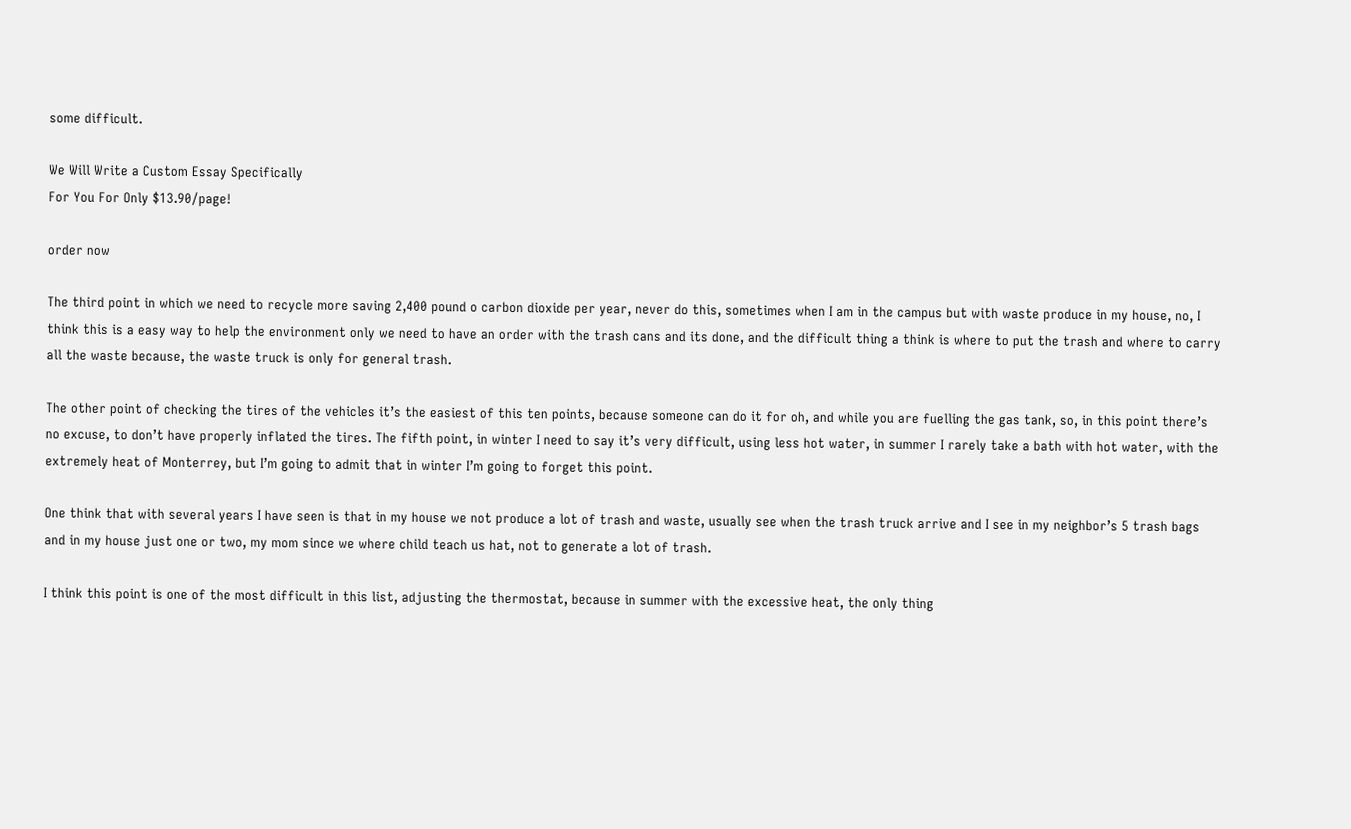some difficult.

We Will Write a Custom Essay Specifically
For You For Only $13.90/page!

order now

The third point in which we need to recycle more saving 2,400 pound o carbon dioxide per year, never do this, sometimes when I am in the campus but with waste produce in my house, no, I think this is a easy way to help the environment only we need to have an order with the trash cans and its done, and the difficult thing a think is where to put the trash and where to carry all the waste because, the waste truck is only for general trash.

The other point of checking the tires of the vehicles it’s the easiest of this ten points, because someone can do it for oh, and while you are fuelling the gas tank, so, in this point there’s no excuse, to don’t have properly inflated the tires. The fifth point, in winter I need to say it’s very difficult, using less hot water, in summer I rarely take a bath with hot water, with the extremely heat of Monterrey, but I’m going to admit that in winter I’m going to forget this point.

One think that with several years I have seen is that in my house we not produce a lot of trash and waste, usually see when the trash truck arrive and I see in my neighbor’s 5 trash bags and in my house just one or two, my mom since we where child teach us hat, not to generate a lot of trash.

I think this point is one of the most difficult in this list, adjusting the thermostat, because in summer with the excessive heat, the only thing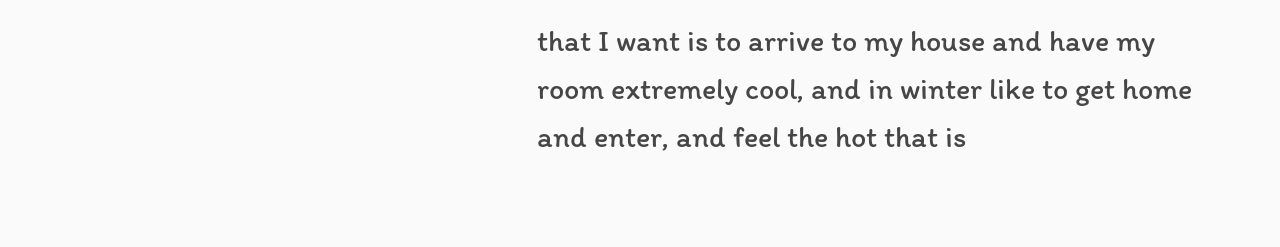that I want is to arrive to my house and have my room extremely cool, and in winter like to get home and enter, and feel the hot that is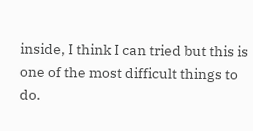inside, I think I can tried but this is one of the most difficult things to do.